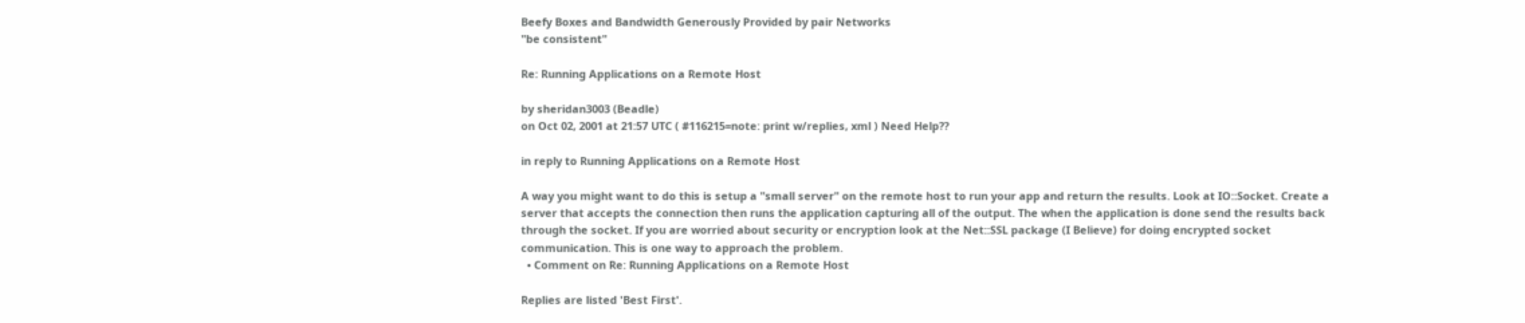Beefy Boxes and Bandwidth Generously Provided by pair Networks
"be consistent"

Re: Running Applications on a Remote Host

by sheridan3003 (Beadle)
on Oct 02, 2001 at 21:57 UTC ( #116215=note: print w/replies, xml ) Need Help??

in reply to Running Applications on a Remote Host

A way you might want to do this is setup a "small server" on the remote host to run your app and return the results. Look at IO::Socket. Create a server that accepts the connection then runs the application capturing all of the output. The when the application is done send the results back through the socket. If you are worried about security or encryption look at the Net::SSL package (I Believe) for doing encrypted socket communication. This is one way to approach the problem.
  • Comment on Re: Running Applications on a Remote Host

Replies are listed 'Best First'.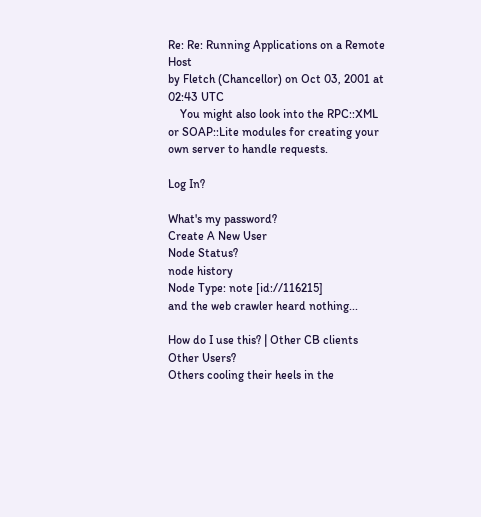Re: Re: Running Applications on a Remote Host
by Fletch (Chancellor) on Oct 03, 2001 at 02:43 UTC
    You might also look into the RPC::XML or SOAP::Lite modules for creating your own server to handle requests.

Log In?

What's my password?
Create A New User
Node Status?
node history
Node Type: note [id://116215]
and the web crawler heard nothing...

How do I use this? | Other CB clients
Other Users?
Others cooling their heels in the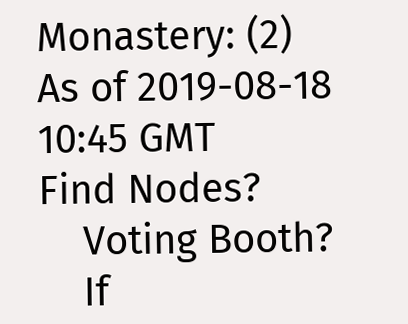Monastery: (2)
As of 2019-08-18 10:45 GMT
Find Nodes?
    Voting Booth?
    If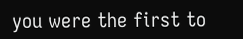you were the first to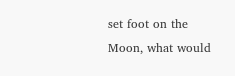set foot on the Moon, what would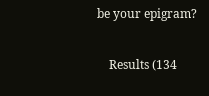be your epigram?

    Results (134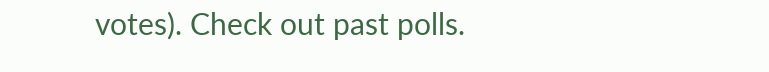votes). Check out past polls.